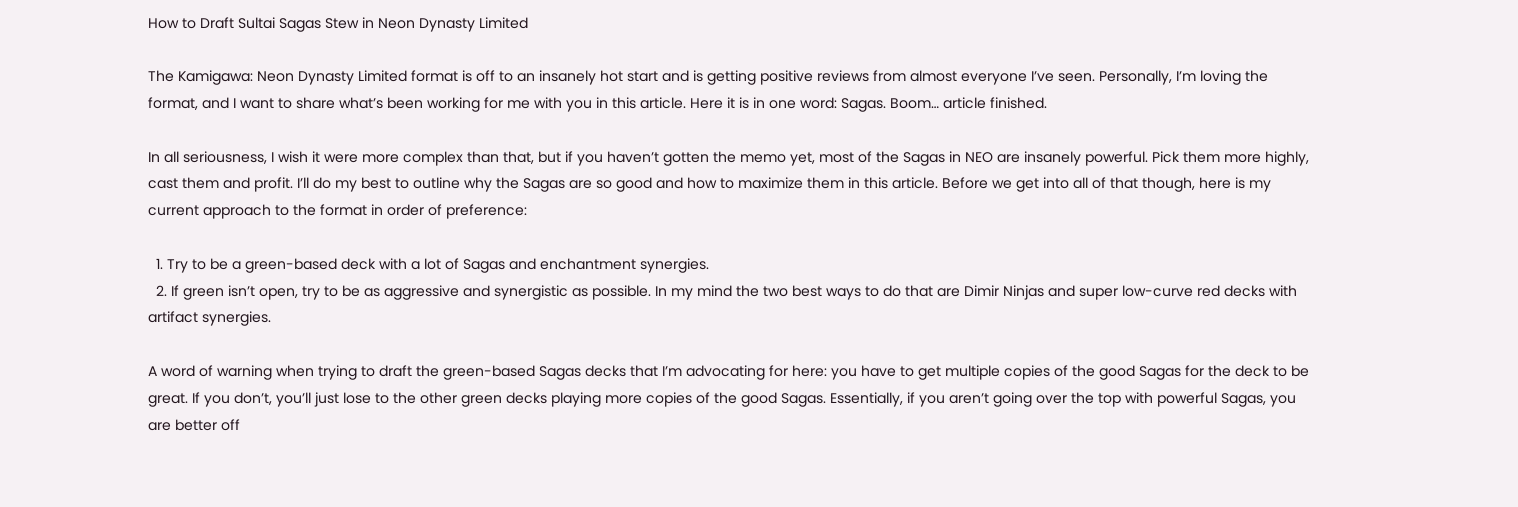How to Draft Sultai Sagas Stew in Neon Dynasty Limited

The Kamigawa: Neon Dynasty Limited format is off to an insanely hot start and is getting positive reviews from almost everyone I’ve seen. Personally, I’m loving the format, and I want to share what’s been working for me with you in this article. Here it is in one word: Sagas. Boom… article finished.

In all seriousness, I wish it were more complex than that, but if you haven’t gotten the memo yet, most of the Sagas in NEO are insanely powerful. Pick them more highly, cast them and profit. I’ll do my best to outline why the Sagas are so good and how to maximize them in this article. Before we get into all of that though, here is my current approach to the format in order of preference:

  1. Try to be a green-based deck with a lot of Sagas and enchantment synergies.
  2. If green isn’t open, try to be as aggressive and synergistic as possible. In my mind the two best ways to do that are Dimir Ninjas and super low-curve red decks with artifact synergies.

A word of warning when trying to draft the green-based Sagas decks that I’m advocating for here: you have to get multiple copies of the good Sagas for the deck to be great. If you don’t, you’ll just lose to the other green decks playing more copies of the good Sagas. Essentially, if you aren’t going over the top with powerful Sagas, you are better off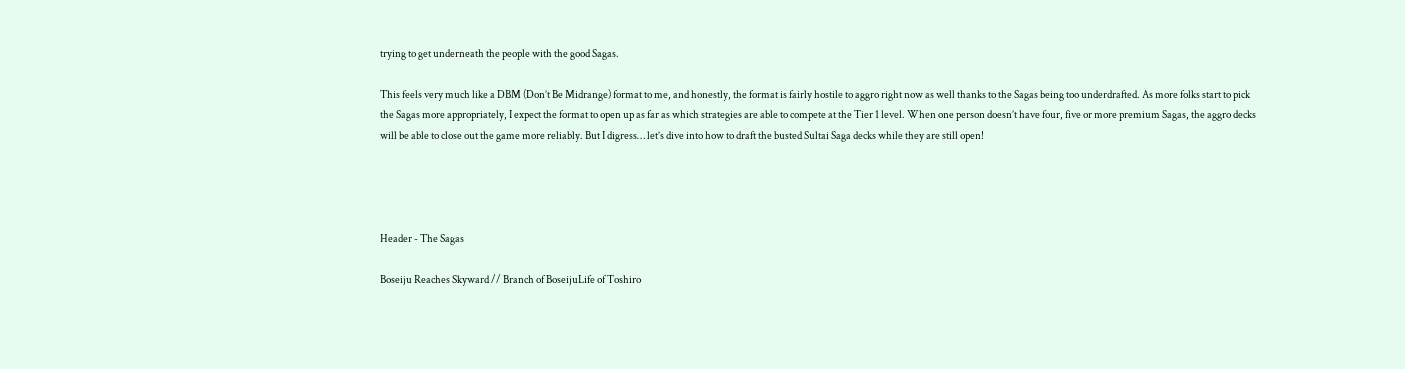trying to get underneath the people with the good Sagas.

This feels very much like a DBM (Don’t Be Midrange) format to me, and honestly, the format is fairly hostile to aggro right now as well thanks to the Sagas being too underdrafted. As more folks start to pick the Sagas more appropriately, I expect the format to open up as far as which strategies are able to compete at the Tier 1 level. When one person doesn’t have four, five or more premium Sagas, the aggro decks will be able to close out the game more reliably. But I digress… let’s dive into how to draft the busted Sultai Saga decks while they are still open!




Header - The Sagas

Boseiju Reaches Skyward // Branch of BoseijuLife of Toshiro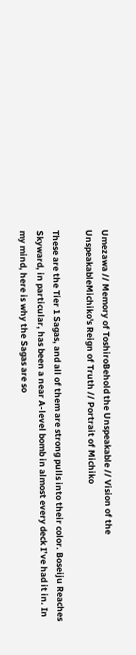Umezawa // Memory of ToshiroBehold the Unspeakable // Vision of the UnspeakableMichiko's Reign of Truth // Portrait of Michiko

These are the Tier 1 Sagas, and all of them are strong pulls into their color. Boseiju Reaches Skyward, in particular, has been a near A-level bomb in almost every deck I’ve had it in. In my mind, here is why the Sagas are so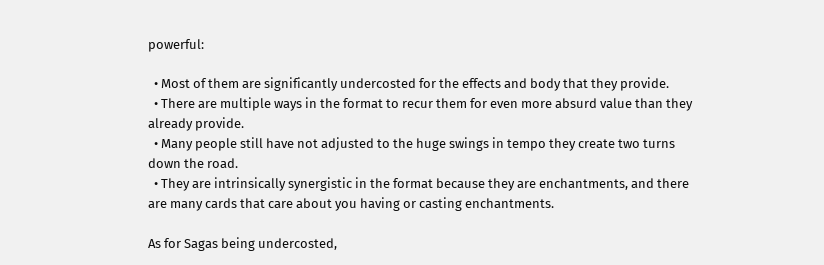powerful:

  • Most of them are significantly undercosted for the effects and body that they provide.
  • There are multiple ways in the format to recur them for even more absurd value than they already provide.
  • Many people still have not adjusted to the huge swings in tempo they create two turns down the road.
  • They are intrinsically synergistic in the format because they are enchantments, and there are many cards that care about you having or casting enchantments.

As for Sagas being undercosted,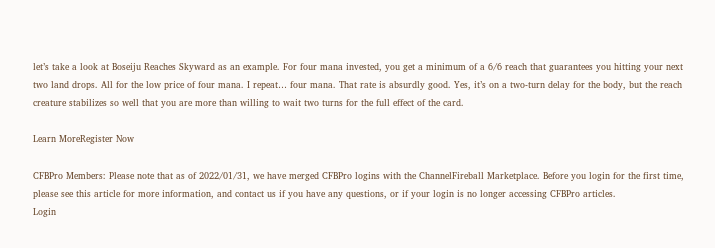let’s take a look at Boseiju Reaches Skyward as an example. For four mana invested, you get a minimum of a 6/6 reach that guarantees you hitting your next two land drops. All for the low price of four mana. I repeat… four mana. That rate is absurdly good. Yes, it’s on a two-turn delay for the body, but the reach creature stabilizes so well that you are more than willing to wait two turns for the full effect of the card.

Learn MoreRegister Now

CFBPro Members: Please note that as of 2022/01/31, we have merged CFBPro logins with the ChannelFireball Marketplace. Before you login for the first time, please see this article for more information, and contact us if you have any questions, or if your login is no longer accessing CFBPro articles.
Login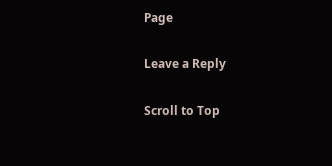Page

Leave a Reply

Scroll to Top